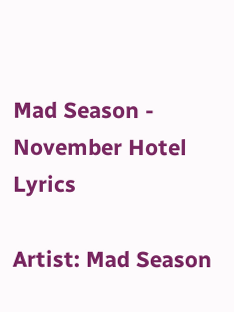Mad Season - November Hotel Lyrics

Artist: Mad Season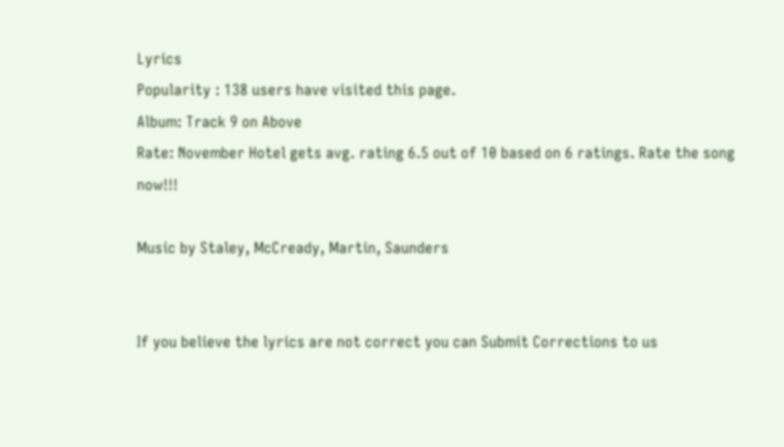Lyrics
Popularity : 138 users have visited this page.
Album: Track 9 on Above
Rate: November Hotel gets avg. rating 6.5 out of 10 based on 6 ratings. Rate the song now!!!

Music by Staley, McCready, Martin, Saunders


If you believe the lyrics are not correct you can Submit Corrections to us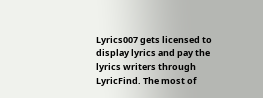Lyrics007 gets licensed to display lyrics and pay the lyrics writers through LyricFind. The most of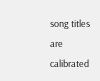song titles are calibrated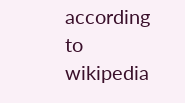according to wikipedia